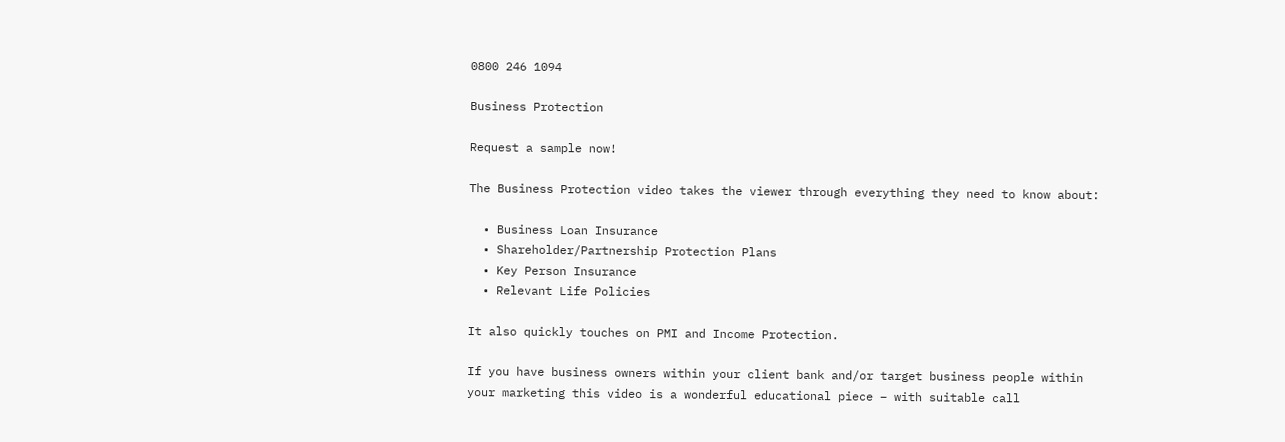0800 246 1094

Business Protection

Request a sample now!

The Business Protection video takes the viewer through everything they need to know about:

  • Business Loan Insurance
  • Shareholder/Partnership Protection Plans
  • Key Person Insurance
  • Relevant Life Policies

It also quickly touches on PMI and Income Protection.

If you have business owners within your client bank and/or target business people within your marketing this video is a wonderful educational piece – with suitable call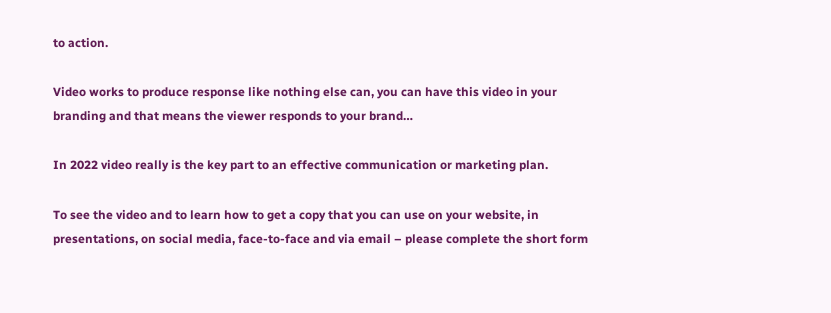to action.

Video works to produce response like nothing else can, you can have this video in your branding and that means the viewer responds to your brand…

In 2022 video really is the key part to an effective communication or marketing plan.

To see the video and to learn how to get a copy that you can use on your website, in presentations, on social media, face-to-face and via email – please complete the short form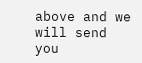above and we will send you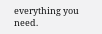everything you need.